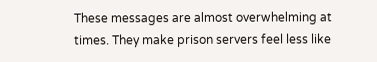These messages are almost overwhelming at times. They make prison servers feel less like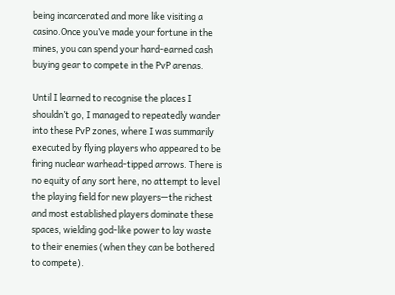being incarcerated and more like visiting a casino.Once you’ve made your fortune in the mines, you can spend your hard-earned cash buying gear to compete in the PvP arenas.

Until I learned to recognise the places I shouldn’t go, I managed to repeatedly wander into these PvP zones, where I was summarily executed by flying players who appeared to be firing nuclear warhead-tipped arrows. There is no equity of any sort here, no attempt to level the playing field for new players—the richest and most established players dominate these spaces, wielding god-like power to lay waste to their enemies (when they can be bothered to compete).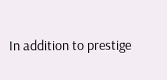In addition to prestige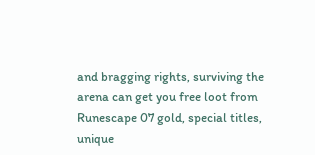and bragging rights, surviving the arena can get you free loot from Runescape 07 gold, special titles, unique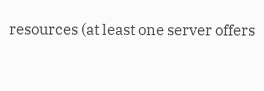resources (at least one server offers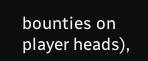bounties on player heads),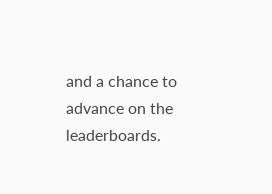and a chance to advance on the leaderboards.